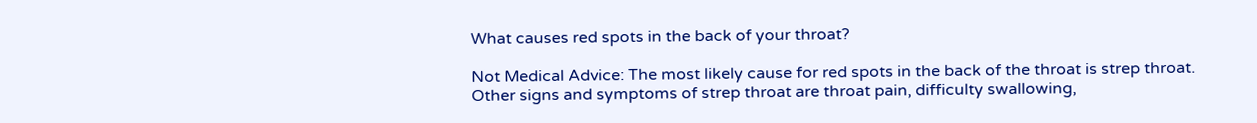What causes red spots in the back of your throat?

Not Medical Advice: The most likely cause for red spots in the back of the throat is strep throat. Other signs and symptoms of strep throat are throat pain, difficulty swallowing,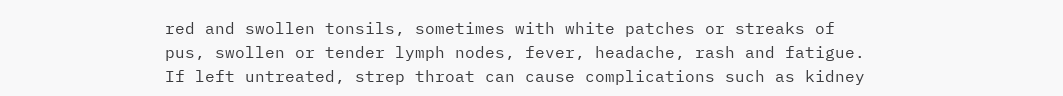red and swollen tonsils, sometimes with white patches or streaks of pus, swollen or tender lymph nodes, fever, headache, rash and fatigue. If left untreated, strep throat can cause complications such as kidney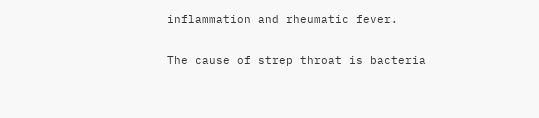inflammation and rheumatic fever.

The cause of strep throat is bacteria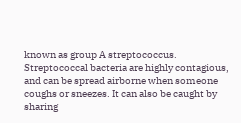known as group A streptococcus. Streptococcal bacteria are highly contagious, and can be spread airborne when someone coughs or sneezes. It can also be caught by sharing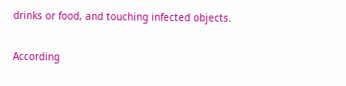drinks or food, and touching infected objects.

According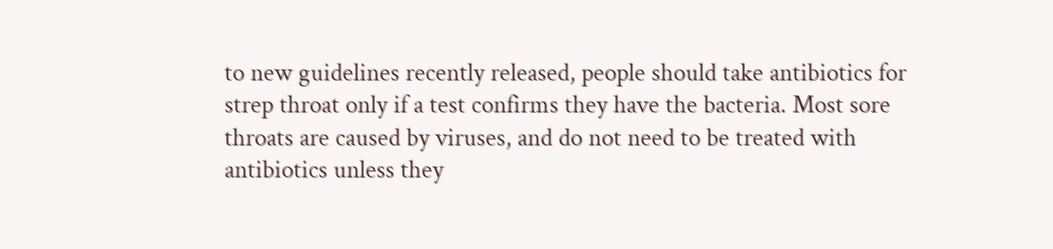to new guidelines recently released, people should take antibiotics for strep throat only if a test confirms they have the bacteria. Most sore throats are caused by viruses, and do not need to be treated with antibiotics unless they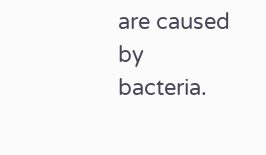are caused by bacteria.